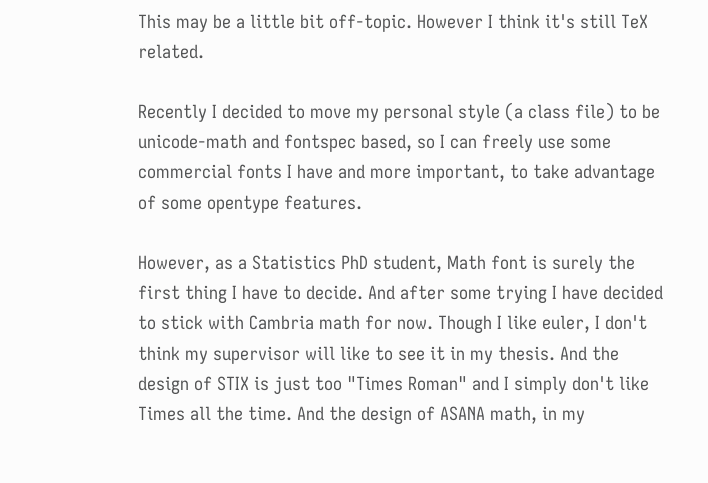This may be a little bit off-topic. However I think it's still TeX related.

Recently I decided to move my personal style (a class file) to be unicode-math and fontspec based, so I can freely use some commercial fonts I have and more important, to take advantage of some opentype features.

However, as a Statistics PhD student, Math font is surely the first thing I have to decide. And after some trying I have decided to stick with Cambria math for now. Though I like euler, I don't think my supervisor will like to see it in my thesis. And the design of STIX is just too "Times Roman" and I simply don't like Times all the time. And the design of ASANA math, in my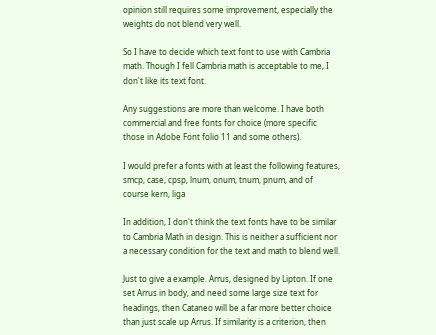opinion still requires some improvement, especially the weights do not blend very well.

So I have to decide which text font to use with Cambria math. Though I fell Cambria math is acceptable to me, I don't like its text font.

Any suggestions are more than welcome. I have both commercial and free fonts for choice (more specific those in Adobe Font folio 11 and some others).

I would prefer a fonts with at least the following features, smcp, case, cpsp, lnum, onum, tnum, pnum, and of course kern, liga

In addition, I don't think the text fonts have to be similar to Cambria Math in design. This is neither a sufficient nor a necessary condition for the text and math to blend well.

Just to give a example. Arrus, designed by Lipton. If one set Arrus in body, and need some large size text for headings, then Cataneo will be a far more better choice than just scale up Arrus. If similarity is a criterion, then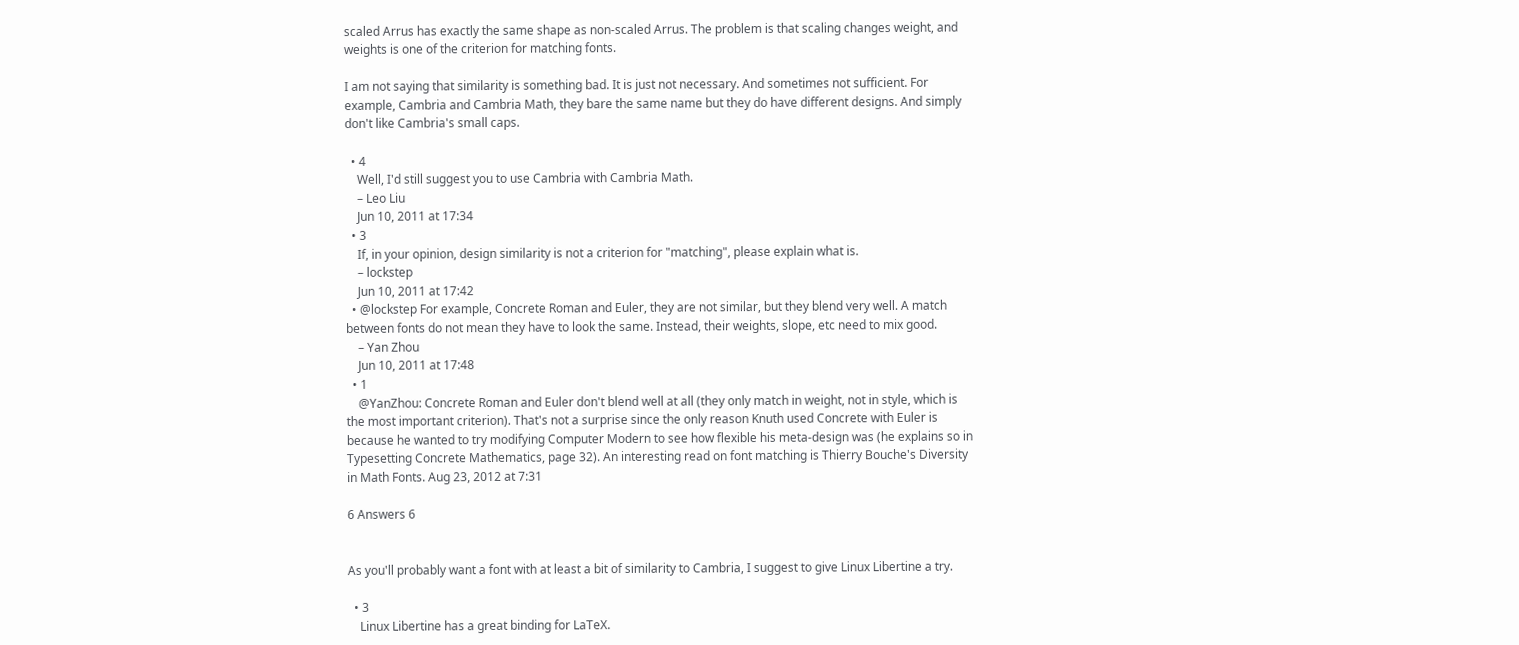scaled Arrus has exactly the same shape as non-scaled Arrus. The problem is that scaling changes weight, and weights is one of the criterion for matching fonts.

I am not saying that similarity is something bad. It is just not necessary. And sometimes not sufficient. For example, Cambria and Cambria Math, they bare the same name but they do have different designs. And simply don't like Cambria's small caps.

  • 4
    Well, I'd still suggest you to use Cambria with Cambria Math.
    – Leo Liu
    Jun 10, 2011 at 17:34
  • 3
    If, in your opinion, design similarity is not a criterion for "matching", please explain what is.
    – lockstep
    Jun 10, 2011 at 17:42
  • @lockstep For example, Concrete Roman and Euler, they are not similar, but they blend very well. A match between fonts do not mean they have to look the same. Instead, their weights, slope, etc need to mix good.
    – Yan Zhou
    Jun 10, 2011 at 17:48
  • 1
    @YanZhou: Concrete Roman and Euler don't blend well at all (they only match in weight, not in style, which is the most important criterion). That's not a surprise since the only reason Knuth used Concrete with Euler is because he wanted to try modifying Computer Modern to see how flexible his meta-design was (he explains so in Typesetting Concrete Mathematics, page 32). An interesting read on font matching is Thierry Bouche's Diversity in Math Fonts. Aug 23, 2012 at 7:31

6 Answers 6


As you'll probably want a font with at least a bit of similarity to Cambria, I suggest to give Linux Libertine a try.

  • 3
    Linux Libertine has a great binding for LaTeX.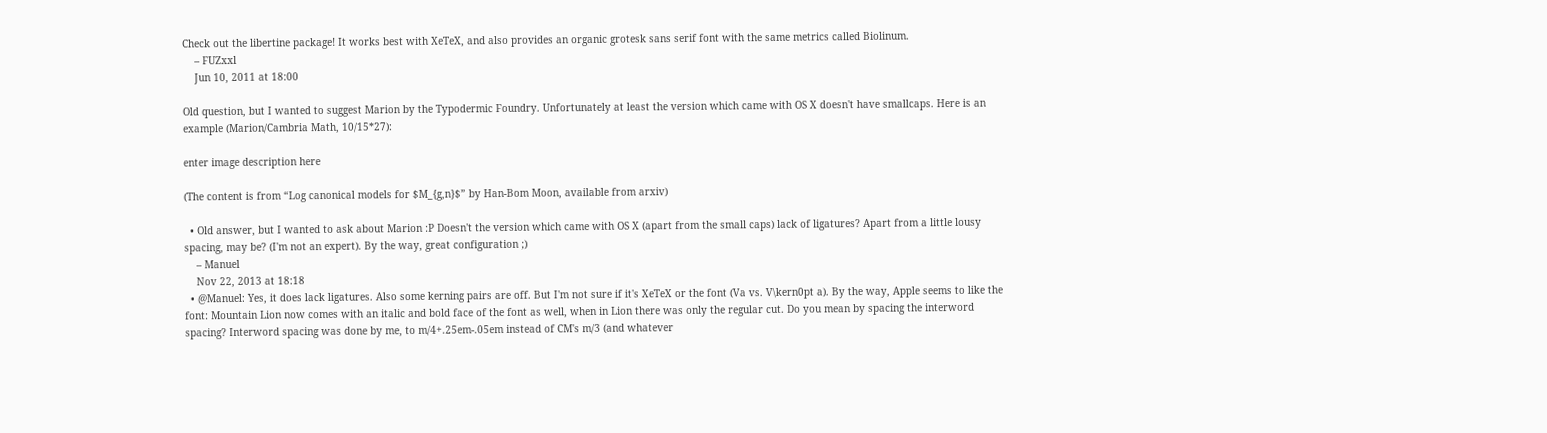Check out the libertine package! It works best with XeTeX, and also provides an organic grotesk sans serif font with the same metrics called Biolinum.
    – FUZxxl
    Jun 10, 2011 at 18:00

Old question, but I wanted to suggest Marion by the Typodermic Foundry. Unfortunately at least the version which came with OS X doesn't have smallcaps. Here is an example (Marion/Cambria Math, 10/15*27):

enter image description here

(The content is from “Log canonical models for $M_{g,n}$” by Han-Bom Moon, available from arxiv)

  • Old answer, but I wanted to ask about Marion :P Doesn't the version which came with OS X (apart from the small caps) lack of ligatures? Apart from a little lousy spacing, may be? (I'm not an expert). By the way, great configuration ;)
    – Manuel
    Nov 22, 2013 at 18:18
  • @Manuel: Yes, it does lack ligatures. Also some kerning pairs are off. But I'm not sure if it's XeTeX or the font (Va vs. V\kern0pt a). By the way, Apple seems to like the font: Mountain Lion now comes with an italic and bold face of the font as well, when in Lion there was only the regular cut. Do you mean by spacing the interword spacing? Interword spacing was done by me, to m/4+.25em-.05em instead of CM's m/3 (and whatever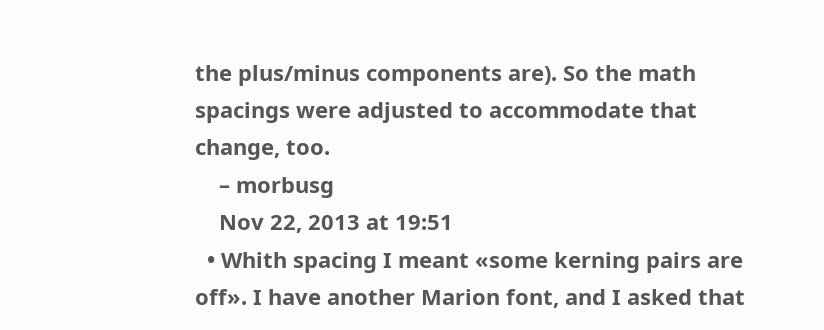the plus/minus components are). So the math spacings were adjusted to accommodate that change, too.
    – morbusg
    Nov 22, 2013 at 19:51
  • Whith spacing I meant «some kerning pairs are off». I have another Marion font, and I asked that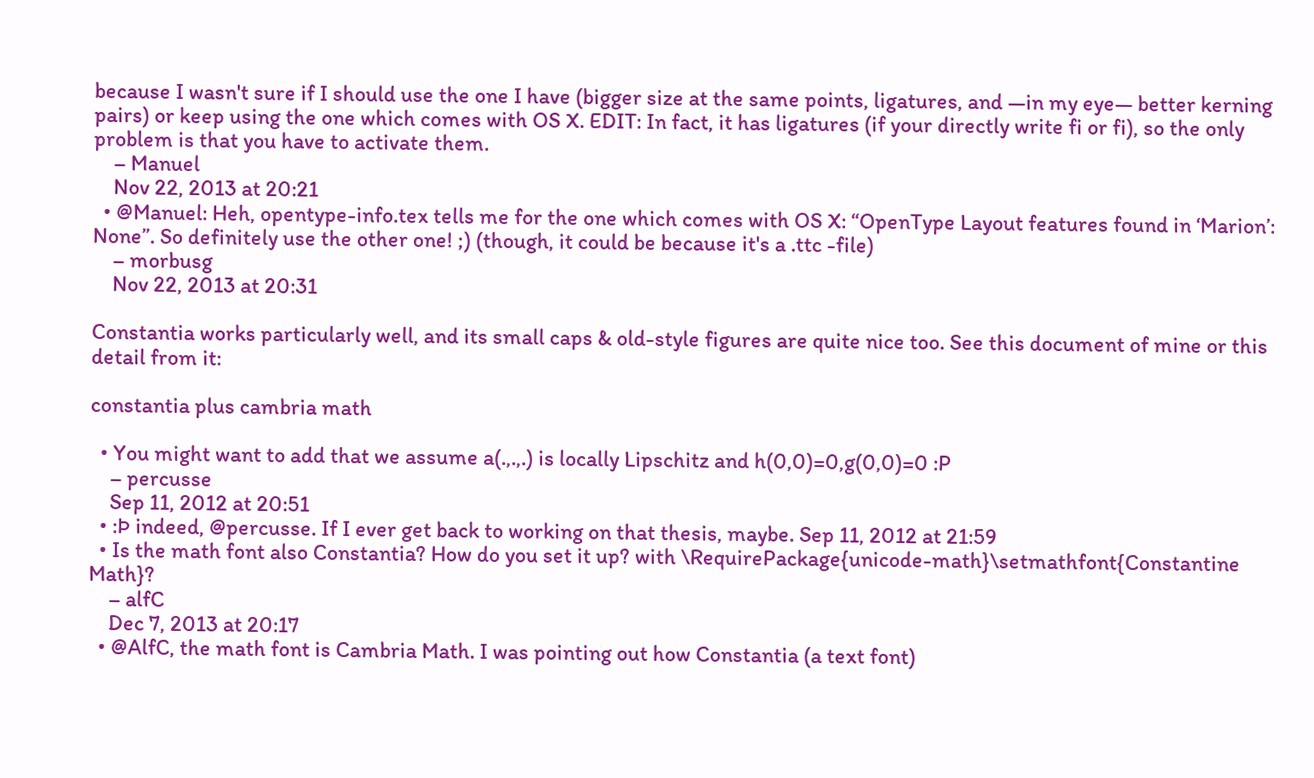because I wasn't sure if I should use the one I have (bigger size at the same points, ligatures, and —in my eye— better kerning pairs) or keep using the one which comes with OS X. EDIT: In fact, it has ligatures (if your directly write fi or fi), so the only problem is that you have to activate them.
    – Manuel
    Nov 22, 2013 at 20:21
  • @Manuel: Heh, opentype-info.tex tells me for the one which comes with OS X: “OpenType Layout features found in ‘Marion’: None”. So definitely use the other one! ;) (though, it could be because it's a .ttc -file)
    – morbusg
    Nov 22, 2013 at 20:31

Constantia works particularly well, and its small caps & old-style figures are quite nice too. See this document of mine or this detail from it:

constantia plus cambria math

  • You might want to add that we assume a(.,.,.) is locally Lipschitz and h(0,0)=0,g(0,0)=0 :P
    – percusse
    Sep 11, 2012 at 20:51
  • :Þ indeed, @percusse. If I ever get back to working on that thesis, maybe. Sep 11, 2012 at 21:59
  • Is the math font also Constantia? How do you set it up? with \RequirePackage{unicode-math}\setmathfont{Constantine Math}?
    – alfC
    Dec 7, 2013 at 20:17
  • @AlfC, the math font is Cambria Math. I was pointing out how Constantia (a text font)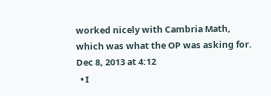worked nicely with Cambria Math, which was what the OP was asking for. Dec 8, 2013 at 4:12
  • I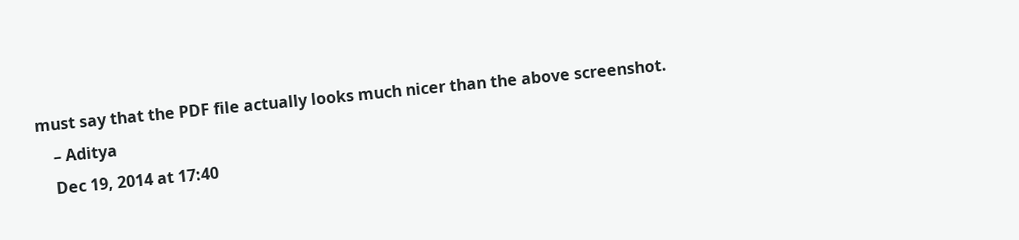must say that the PDF file actually looks much nicer than the above screenshot.
    – Aditya
    Dec 19, 2014 at 17:40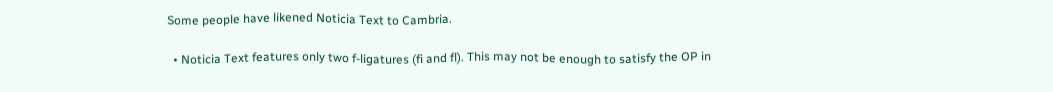Some people have likened Noticia Text to Cambria.

  • Noticia Text features only two f-ligatures (fi and fl). This may not be enough to satisfy the OP in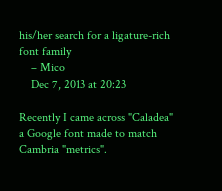his/her search for a ligature-rich font family
    – Mico
    Dec 7, 2013 at 20:23

Recently I came across "Caladea" a Google font made to match Cambria "metrics".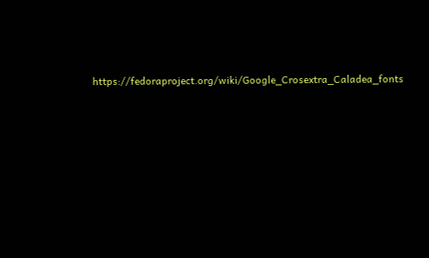https://fedoraproject.org/wiki/Google_Crosextra_Caladea_fonts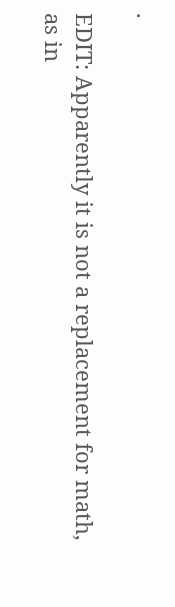.

EDIT: Apparently it is not a replacement for math, as in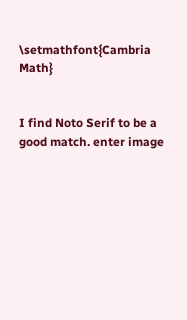\setmathfont{Cambria Math}


I find Noto Serif to be a good match. enter image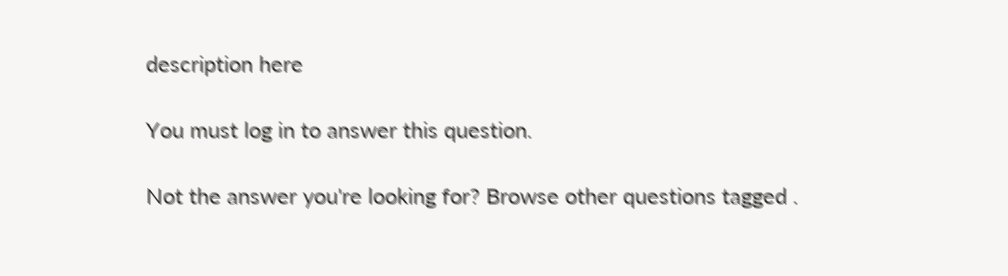description here

You must log in to answer this question.

Not the answer you're looking for? Browse other questions tagged .